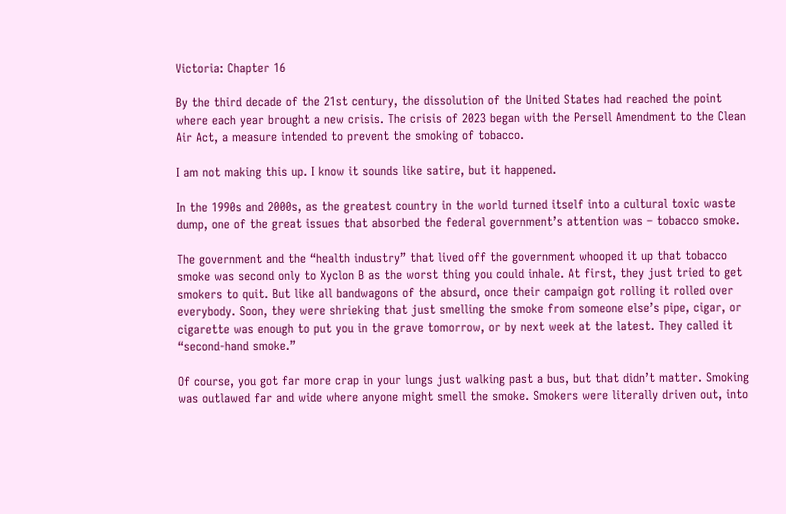Victoria: Chapter 16

By the third decade of the 21st century, the dissolution of the United States had reached the point where each year brought a new crisis. The crisis of 2023 began with the Persell Amendment to the Clean Air Act, a measure intended to prevent the smoking of tobacco.

I am not making this up. I know it sounds like satire, but it happened.

In the 1990s and 2000s, as the greatest country in the world turned itself into a cultural toxic waste dump, one of the great issues that absorbed the federal government’s attention was – tobacco smoke.

The government and the “health industry” that lived off the government whooped it up that tobacco smoke was second only to Xyclon B as the worst thing you could inhale. At first, they just tried to get smokers to quit. But like all bandwagons of the absurd, once their campaign got rolling it rolled over everybody. Soon, they were shrieking that just smelling the smoke from someone else’s pipe, cigar, or cigarette was enough to put you in the grave tomorrow, or by next week at the latest. They called it “second-hand smoke.”

Of course, you got far more crap in your lungs just walking past a bus, but that didn’t matter. Smoking was outlawed far and wide where anyone might smell the smoke. Smokers were literally driven out, into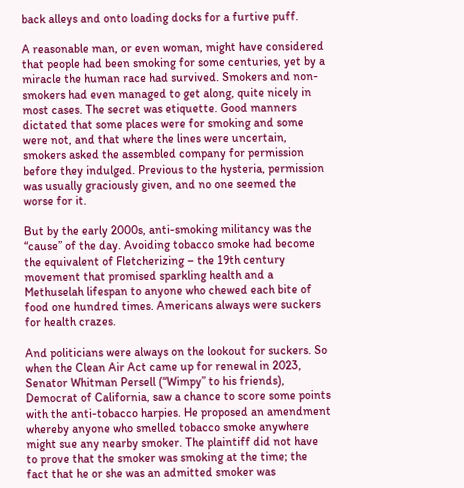back alleys and onto loading docks for a furtive puff.

A reasonable man, or even woman, might have considered that people had been smoking for some centuries, yet by a miracle the human race had survived. Smokers and non-smokers had even managed to get along, quite nicely in most cases. The secret was etiquette. Good manners dictated that some places were for smoking and some were not, and that where the lines were uncertain, smokers asked the assembled company for permission before they indulged. Previous to the hysteria, permission was usually graciously given, and no one seemed the worse for it.

But by the early 2000s, anti-smoking militancy was the “cause” of the day. Avoiding tobacco smoke had become the equivalent of Fletcherizing – the 19th century movement that promised sparkling health and a Methuselah lifespan to anyone who chewed each bite of food one hundred times. Americans always were suckers for health crazes.

And politicians were always on the lookout for suckers. So when the Clean Air Act came up for renewal in 2023, Senator Whitman Persell (“Wimpy” to his friends), Democrat of California, saw a chance to score some points with the anti-tobacco harpies. He proposed an amendment whereby anyone who smelled tobacco smoke anywhere might sue any nearby smoker. The plaintiff did not have to prove that the smoker was smoking at the time; the fact that he or she was an admitted smoker was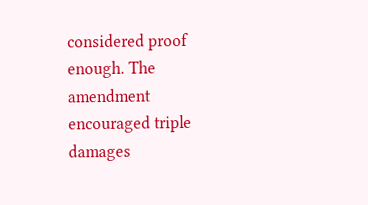considered proof enough. The amendment encouraged triple damages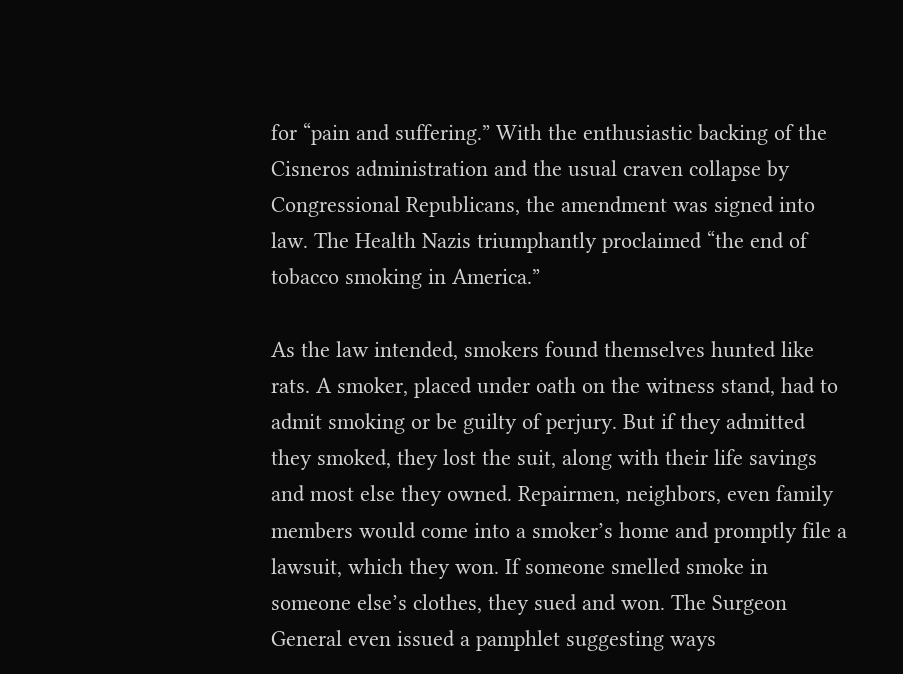for “pain and suffering.” With the enthusiastic backing of the Cisneros administration and the usual craven collapse by Congressional Republicans, the amendment was signed into law. The Health Nazis triumphantly proclaimed “the end of tobacco smoking in America.”

As the law intended, smokers found themselves hunted like rats. A smoker, placed under oath on the witness stand, had to admit smoking or be guilty of perjury. But if they admitted they smoked, they lost the suit, along with their life savings and most else they owned. Repairmen, neighbors, even family members would come into a smoker’s home and promptly file a lawsuit, which they won. If someone smelled smoke in someone else’s clothes, they sued and won. The Surgeon General even issued a pamphlet suggesting ways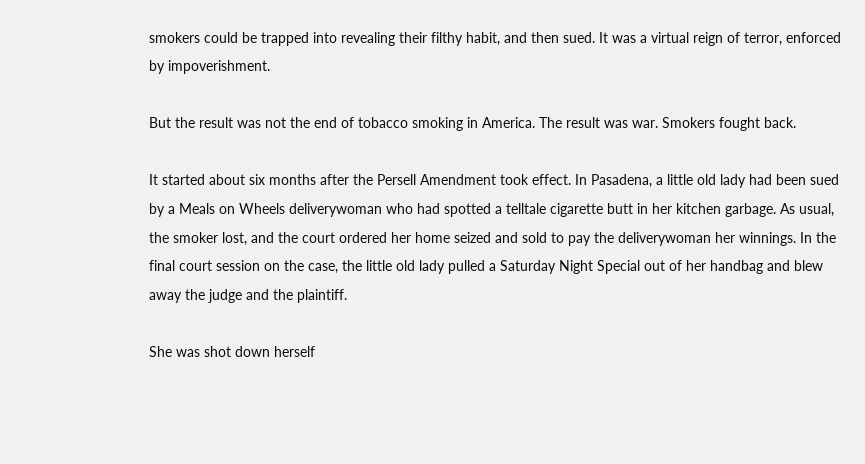smokers could be trapped into revealing their filthy habit, and then sued. It was a virtual reign of terror, enforced by impoverishment.

But the result was not the end of tobacco smoking in America. The result was war. Smokers fought back.

It started about six months after the Persell Amendment took effect. In Pasadena, a little old lady had been sued by a Meals on Wheels deliverywoman who had spotted a telltale cigarette butt in her kitchen garbage. As usual, the smoker lost, and the court ordered her home seized and sold to pay the deliverywoman her winnings. In the final court session on the case, the little old lady pulled a Saturday Night Special out of her handbag and blew away the judge and the plaintiff.

She was shot down herself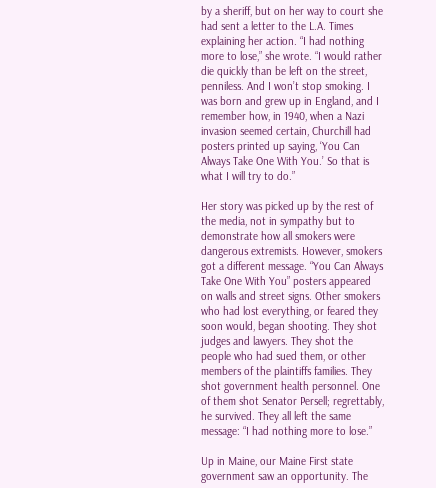by a sheriff, but on her way to court she had sent a letter to the L.A. Times explaining her action. “I had nothing more to lose,” she wrote. “I would rather die quickly than be left on the street, penniless. And I won’t stop smoking. I was born and grew up in England, and I remember how, in 1940, when a Nazi invasion seemed certain, Churchill had posters printed up saying, ‘You Can Always Take One With You.’ So that is what I will try to do.”

Her story was picked up by the rest of the media, not in sympathy but to demonstrate how all smokers were dangerous extremists. However, smokers got a different message. “You Can Always Take One With You” posters appeared on walls and street signs. Other smokers who had lost everything, or feared they soon would, began shooting. They shot judges and lawyers. They shot the people who had sued them, or other members of the plaintiffs families. They shot government health personnel. One of them shot Senator Persell; regrettably, he survived. They all left the same message: “I had nothing more to lose.”

Up in Maine, our Maine First state government saw an opportunity. The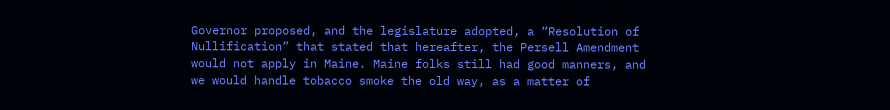Governor proposed, and the legislature adopted, a “Resolution of Nullification” that stated that hereafter, the Persell Amendment would not apply in Maine. Maine folks still had good manners, and we would handle tobacco smoke the old way, as a matter of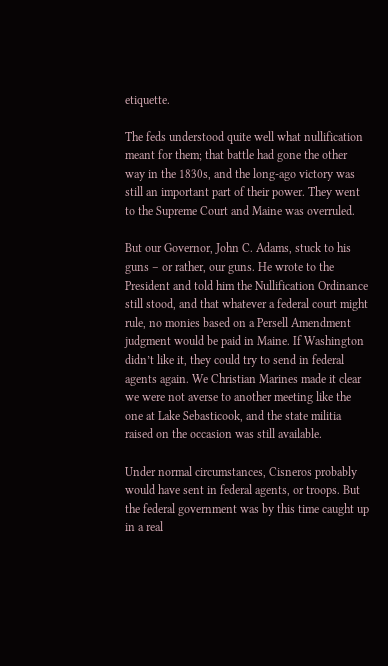etiquette.

The feds understood quite well what nullification meant for them; that battle had gone the other way in the 1830s, and the long-ago victory was still an important part of their power. They went to the Supreme Court and Maine was overruled.

But our Governor, John C. Adams, stuck to his guns – or rather, our guns. He wrote to the President and told him the Nullification Ordinance still stood, and that whatever a federal court might rule, no monies based on a Persell Amendment judgment would be paid in Maine. If Washington didn’t like it, they could try to send in federal agents again. We Christian Marines made it clear we were not averse to another meeting like the one at Lake Sebasticook, and the state militia raised on the occasion was still available.

Under normal circumstances, Cisneros probably would have sent in federal agents, or troops. But the federal government was by this time caught up in a real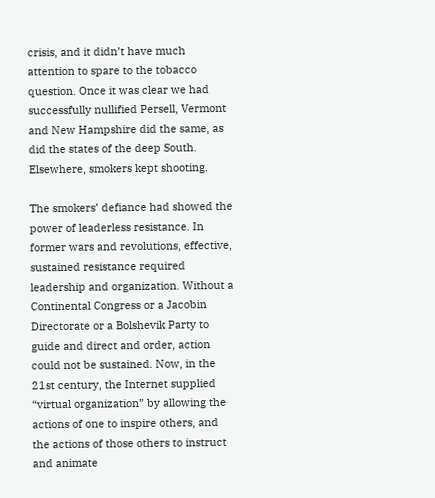crisis, and it didn’t have much attention to spare to the tobacco question. Once it was clear we had successfully nullified Persell, Vermont and New Hampshire did the same, as did the states of the deep South. Elsewhere, smokers kept shooting.

The smokers’ defiance had showed the power of leaderless resistance. In former wars and revolutions, effective, sustained resistance required leadership and organization. Without a Continental Congress or a Jacobin Directorate or a Bolshevik Party to guide and direct and order, action could not be sustained. Now, in the 21st century, the Internet supplied “virtual organization” by allowing the actions of one to inspire others, and the actions of those others to instruct and animate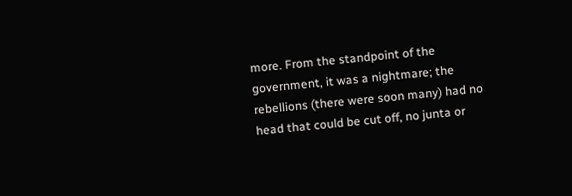more. From the standpoint of the government, it was a nightmare; the rebellions (there were soon many) had no head that could be cut off, no junta or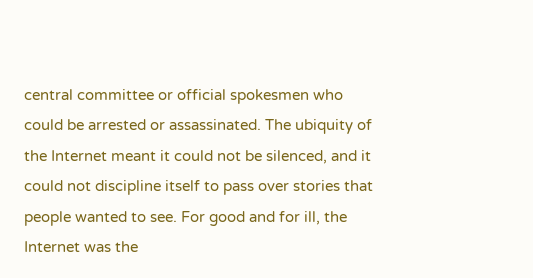central committee or official spokesmen who could be arrested or assassinated. The ubiquity of the Internet meant it could not be silenced, and it could not discipline itself to pass over stories that people wanted to see. For good and for ill, the Internet was the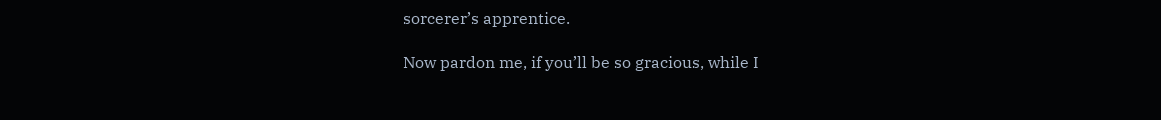sorcerer’s apprentice.

Now pardon me, if you’ll be so gracious, while I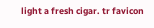light a fresh cigar. tr favicon